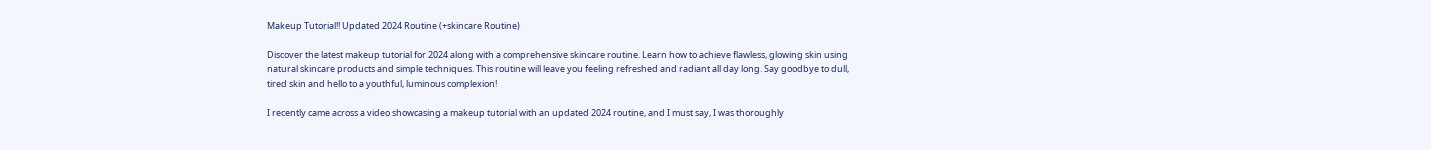Makeup Tutorial!! Updated 2024 Routine (+skincare Routine)

Discover the latest makeup tutorial for 2024 along with a comprehensive skincare routine. Learn how to achieve flawless, glowing skin using natural skincare products and simple techniques. This routine will leave you feeling refreshed and radiant all day long. Say goodbye to dull, tired skin and hello to a youthful, luminous complexion!

I recently came across a video showcasing a makeup tutorial with an updated 2024 routine, and I must say, I was thoroughly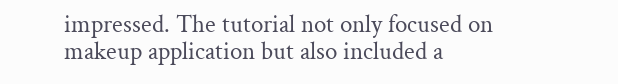impressed. The tutorial not only focused on makeup application but also included a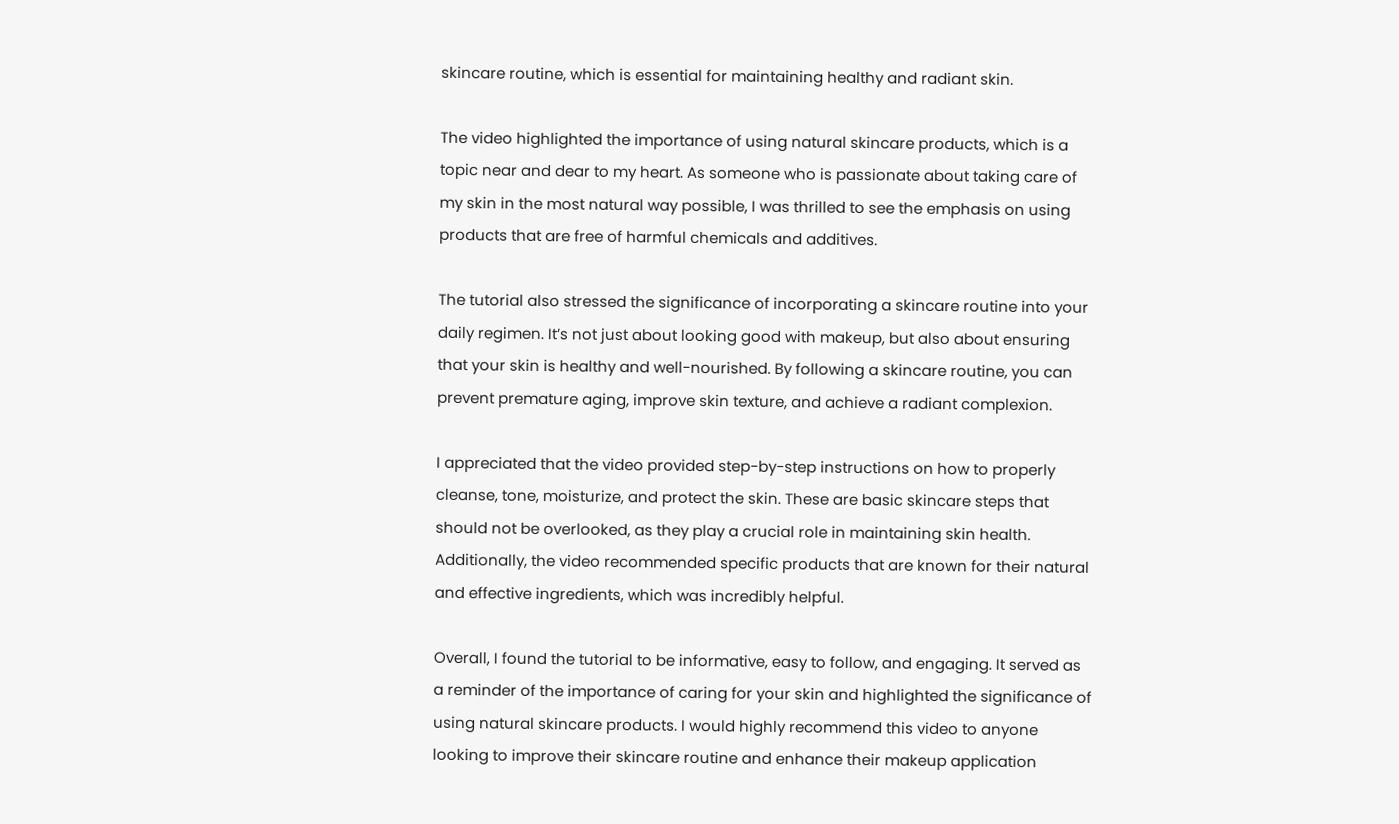skincare routine, which is essential for maintaining healthy and radiant skin.

The video highlighted the importance of using natural skincare products, which is a topic near and dear to my heart. As someone who is passionate about taking care of my skin in the most natural way possible, I was thrilled to see the emphasis on using products that are free of harmful chemicals and additives.

The tutorial also stressed the significance of incorporating a skincare routine into your daily regimen. It’s not just about looking good with makeup, but also about ensuring that your skin is healthy and well-nourished. By following a skincare routine, you can prevent premature aging, improve skin texture, and achieve a radiant complexion.

I appreciated that the video provided step-by-step instructions on how to properly cleanse, tone, moisturize, and protect the skin. These are basic skincare steps that should not be overlooked, as they play a crucial role in maintaining skin health. Additionally, the video recommended specific products that are known for their natural and effective ingredients, which was incredibly helpful.

Overall, I found the tutorial to be informative, easy to follow, and engaging. It served as a reminder of the importance of caring for your skin and highlighted the significance of using natural skincare products. I would highly recommend this video to anyone looking to improve their skincare routine and enhance their makeup application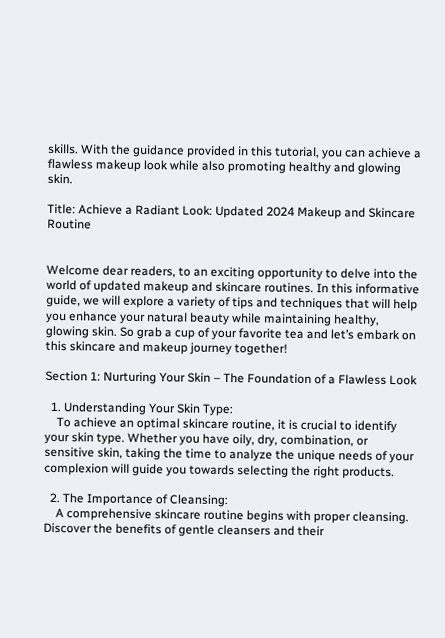skills. With the guidance provided in this tutorial, you can achieve a flawless makeup look while also promoting healthy and glowing skin.

Title: Achieve a Radiant Look: Updated 2024 Makeup and Skincare Routine


Welcome dear readers, to an exciting opportunity to delve into the world of updated makeup and skincare routines. In this informative guide, we will explore a variety of tips and techniques that will help you enhance your natural beauty while maintaining healthy, glowing skin. So grab a cup of your favorite tea and let’s embark on this skincare and makeup journey together!

Section 1: Nurturing Your Skin – The Foundation of a Flawless Look

  1. Understanding Your Skin Type:
    To achieve an optimal skincare routine, it is crucial to identify your skin type. Whether you have oily, dry, combination, or sensitive skin, taking the time to analyze the unique needs of your complexion will guide you towards selecting the right products.

  2. The Importance of Cleansing:
    A comprehensive skincare routine begins with proper cleansing. Discover the benefits of gentle cleansers and their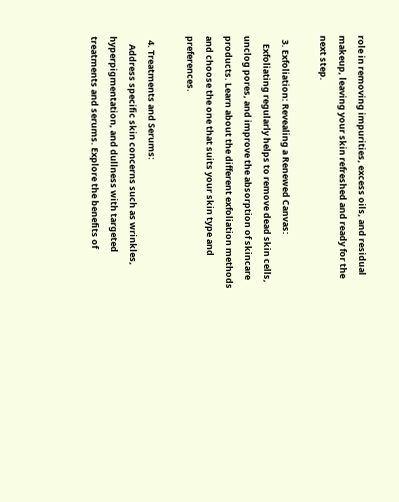role in removing impurities, excess oils, and residual makeup, leaving your skin refreshed and ready for the next step.

  3. Exfoliation: Revealing a Renewed Canvas:
    Exfoliating regularly helps to remove dead skin cells, unclog pores, and improve the absorption of skincare products. Learn about the different exfoliation methods and choose the one that suits your skin type and preferences.

  4. Treatments and Serums:
    Address specific skin concerns such as wrinkles, hyperpigmentation, and dullness with targeted treatments and serums. Explore the benefits of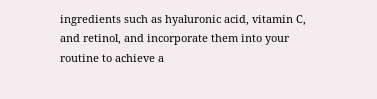ingredients such as hyaluronic acid, vitamin C, and retinol, and incorporate them into your routine to achieve a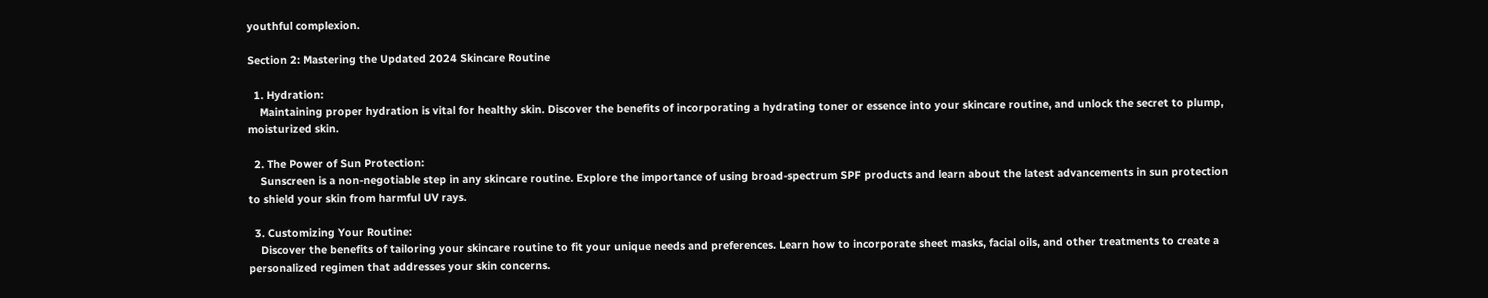youthful complexion.

Section 2: Mastering the Updated 2024 Skincare Routine

  1. Hydration:
    Maintaining proper hydration is vital for healthy skin. Discover the benefits of incorporating a hydrating toner or essence into your skincare routine, and unlock the secret to plump, moisturized skin.

  2. The Power of Sun Protection:
    Sunscreen is a non-negotiable step in any skincare routine. Explore the importance of using broad-spectrum SPF products and learn about the latest advancements in sun protection to shield your skin from harmful UV rays.

  3. Customizing Your Routine:
    Discover the benefits of tailoring your skincare routine to fit your unique needs and preferences. Learn how to incorporate sheet masks, facial oils, and other treatments to create a personalized regimen that addresses your skin concerns.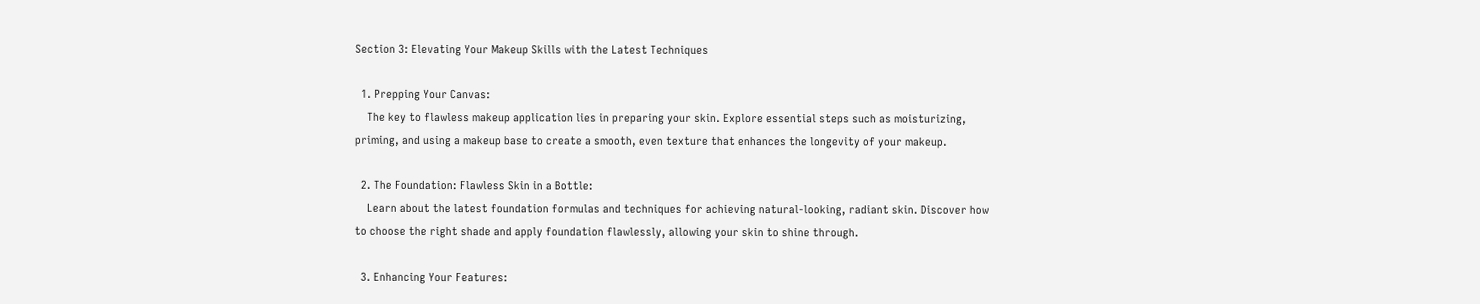Section 3: Elevating Your Makeup Skills with the Latest Techniques

  1. Prepping Your Canvas:
    The key to flawless makeup application lies in preparing your skin. Explore essential steps such as moisturizing, priming, and using a makeup base to create a smooth, even texture that enhances the longevity of your makeup.

  2. The Foundation: Flawless Skin in a Bottle:
    Learn about the latest foundation formulas and techniques for achieving natural-looking, radiant skin. Discover how to choose the right shade and apply foundation flawlessly, allowing your skin to shine through.

  3. Enhancing Your Features: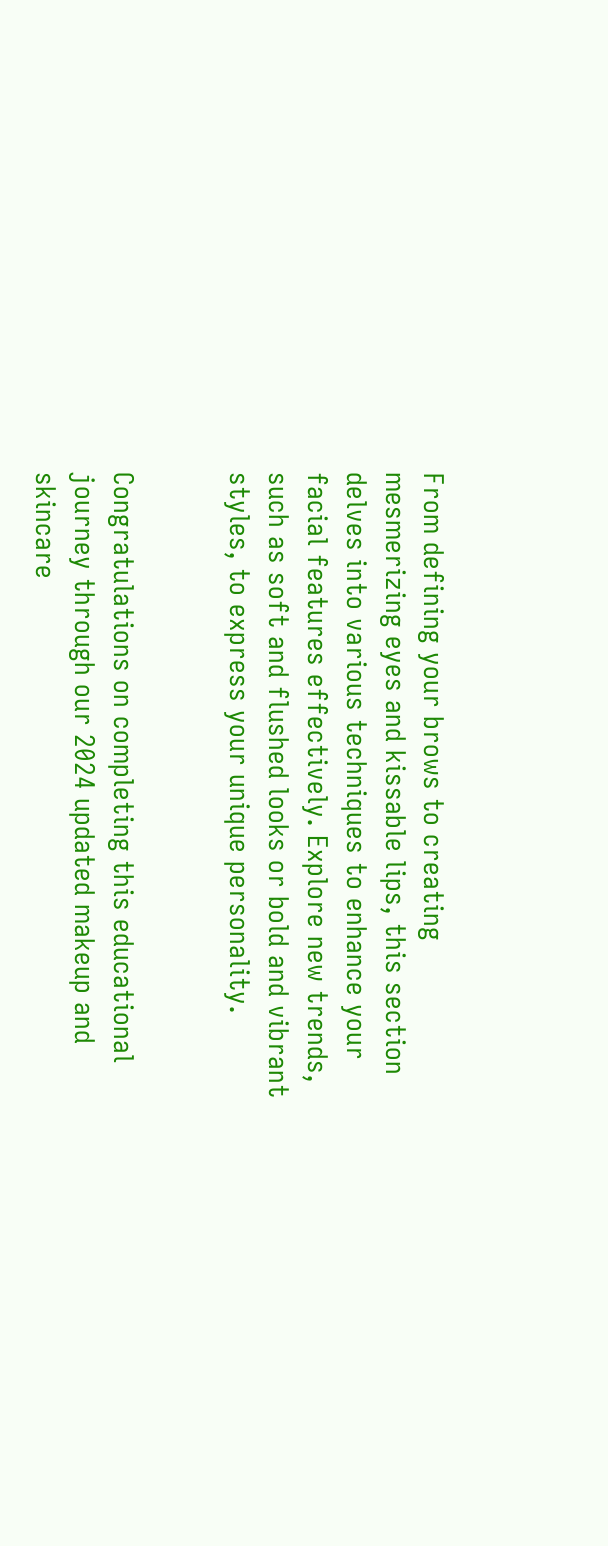From defining your brows to creating mesmerizing eyes and kissable lips, this section delves into various techniques to enhance your facial features effectively. Explore new trends, such as soft and flushed looks or bold and vibrant styles, to express your unique personality.


Congratulations on completing this educational journey through our 2024 updated makeup and skincare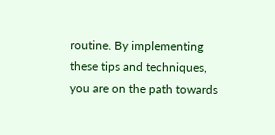routine. By implementing these tips and techniques, you are on the path towards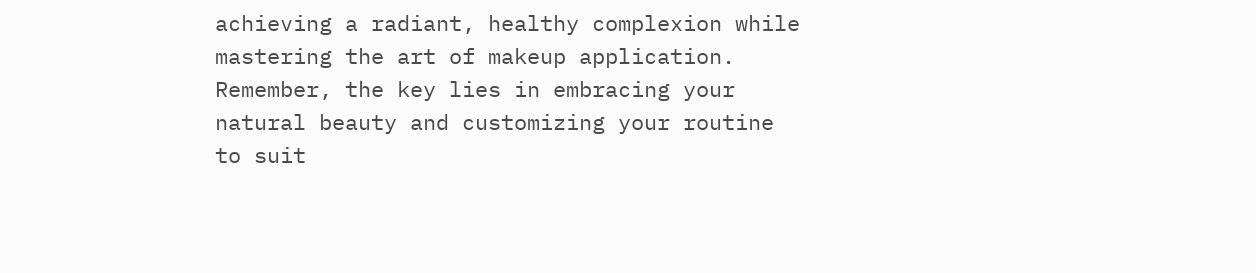achieving a radiant, healthy complexion while mastering the art of makeup application. Remember, the key lies in embracing your natural beauty and customizing your routine to suit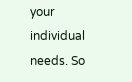your individual needs. So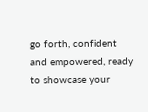go forth, confident and empowered, ready to showcase your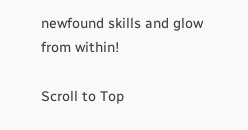newfound skills and glow from within!

Scroll to Top